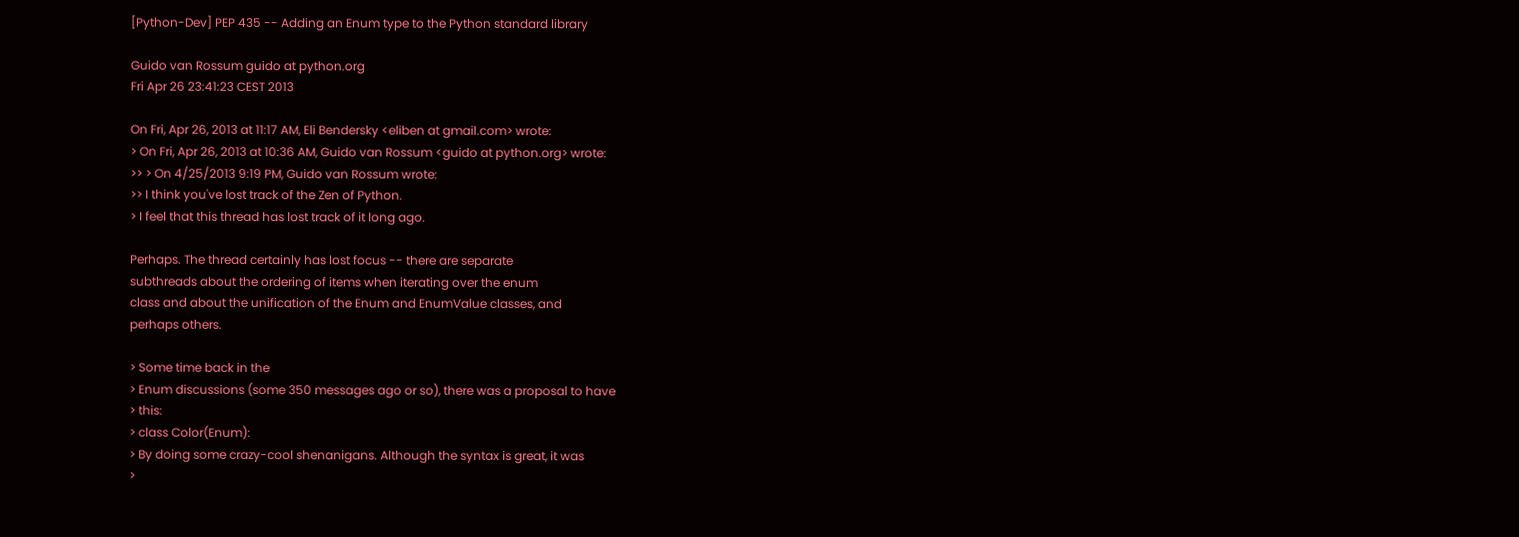[Python-Dev] PEP 435 -- Adding an Enum type to the Python standard library

Guido van Rossum guido at python.org
Fri Apr 26 23:41:23 CEST 2013

On Fri, Apr 26, 2013 at 11:17 AM, Eli Bendersky <eliben at gmail.com> wrote:
> On Fri, Apr 26, 2013 at 10:36 AM, Guido van Rossum <guido at python.org> wrote:
>> > On 4/25/2013 9:19 PM, Guido van Rossum wrote:
>> I think you've lost track of the Zen of Python.
> I feel that this thread has lost track of it long ago.

Perhaps. The thread certainly has lost focus -- there are separate
subthreads about the ordering of items when iterating over the enum
class and about the unification of the Enum and EnumValue classes, and
perhaps others.

> Some time back in the
> Enum discussions (some 350 messages ago or so), there was a proposal to have
> this:
> class Color(Enum):
> By doing some crazy-cool shenanigans. Although the syntax is great, it was
>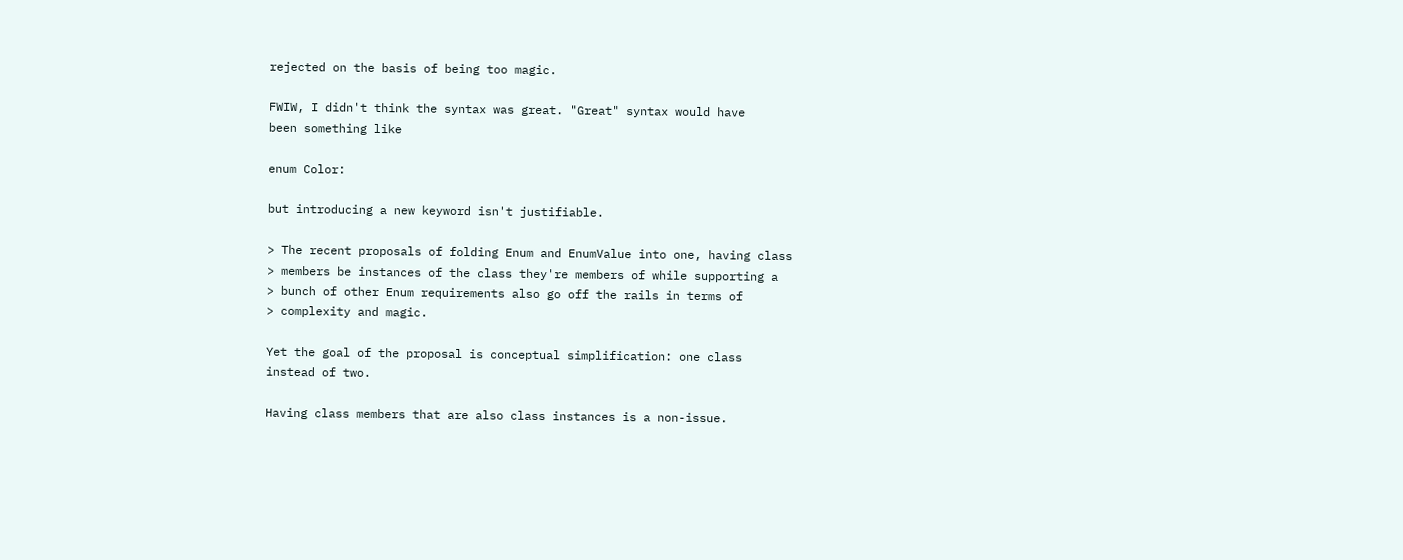rejected on the basis of being too magic.

FWIW, I didn't think the syntax was great. "Great" syntax would have
been something like

enum Color:

but introducing a new keyword isn't justifiable.

> The recent proposals of folding Enum and EnumValue into one, having class
> members be instances of the class they're members of while supporting a
> bunch of other Enum requirements also go off the rails in terms of
> complexity and magic.

Yet the goal of the proposal is conceptual simplification: one class
instead of two.

Having class members that are also class instances is a non-issue.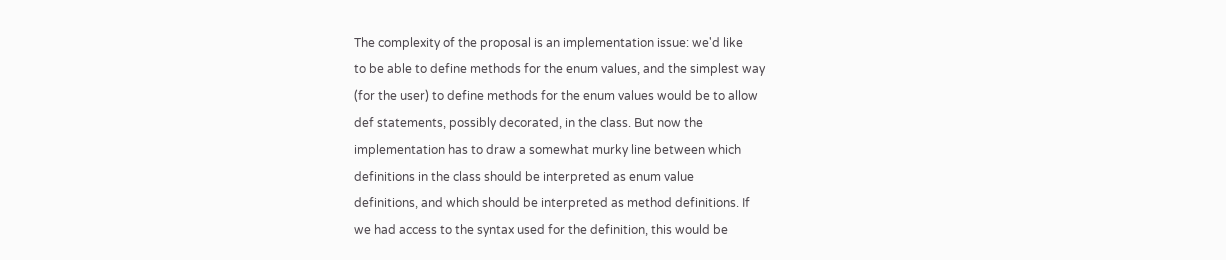The complexity of the proposal is an implementation issue: we'd like
to be able to define methods for the enum values, and the simplest way
(for the user) to define methods for the enum values would be to allow
def statements, possibly decorated, in the class. But now the
implementation has to draw a somewhat murky line between which
definitions in the class should be interpreted as enum value
definitions, and which should be interpreted as method definitions. If
we had access to the syntax used for the definition, this would be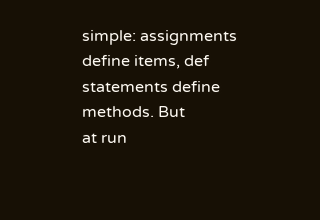simple: assignments define items, def statements define methods. But
at run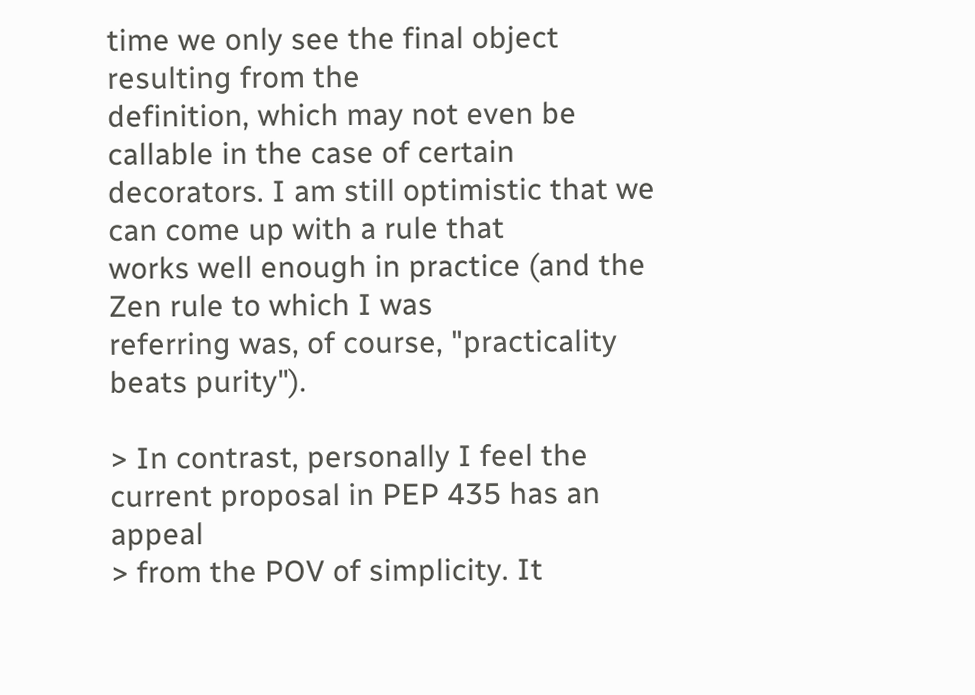time we only see the final object resulting from the
definition, which may not even be callable in the case of certain
decorators. I am still optimistic that we can come up with a rule that
works well enough in practice (and the Zen rule to which I was
referring was, of course, "practicality beats purity").

> In contrast, personally I feel the current proposal in PEP 435 has an appeal
> from the POV of simplicity. It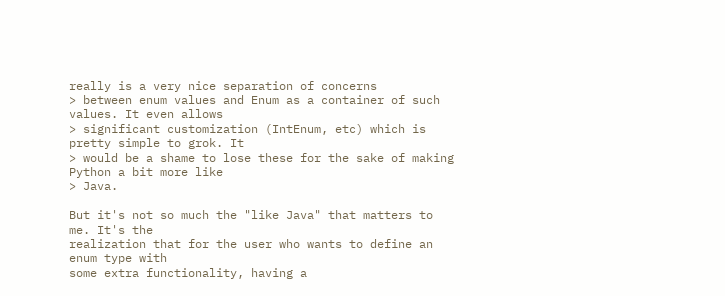really is a very nice separation of concerns
> between enum values and Enum as a container of such values. It even allows
> significant customization (IntEnum, etc) which is pretty simple to grok. It
> would be a shame to lose these for the sake of making Python a bit more like
> Java.

But it's not so much the "like Java" that matters to me. It's the
realization that for the user who wants to define an enum type with
some extra functionality, having a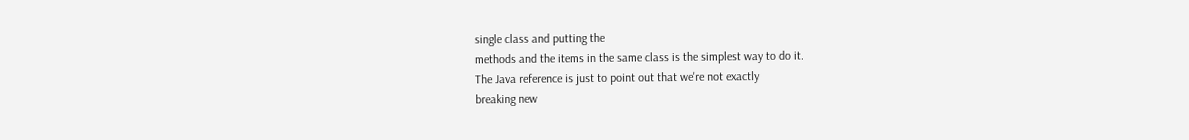single class and putting the
methods and the items in the same class is the simplest way to do it.
The Java reference is just to point out that we're not exactly
breaking new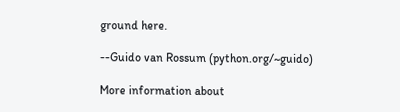ground here.

--Guido van Rossum (python.org/~guido)

More information about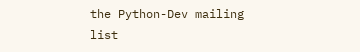the Python-Dev mailing list